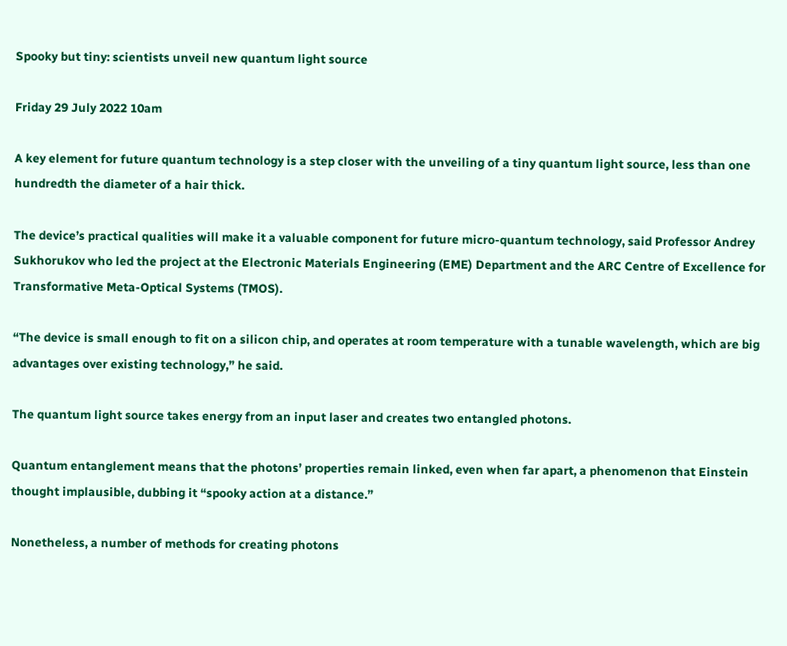Spooky but tiny: scientists unveil new quantum light source

Friday 29 July 2022 10am

A key element for future quantum technology is a step closer with the unveiling of a tiny quantum light source, less than one hundredth the diameter of a hair thick.

The device’s practical qualities will make it a valuable component for future micro-quantum technology, said Professor Andrey Sukhorukov who led the project at the Electronic Materials Engineering (EME) Department and the ARC Centre of Excellence for Transformative Meta-Optical Systems (TMOS).

“The device is small enough to fit on a silicon chip, and operates at room temperature with a tunable wavelength, which are big advantages over existing technology,” he said.

The quantum light source takes energy from an input laser and creates two entangled photons.

Quantum entanglement means that the photons’ properties remain linked, even when far apart, a phenomenon that Einstein thought implausible, dubbing it “spooky action at a distance.”

Nonetheless, a number of methods for creating photons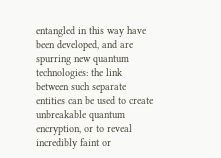entangled in this way have been developed, and are spurring new quantum technologies: the link between such separate entities can be used to create unbreakable quantum encryption, or to reveal incredibly faint or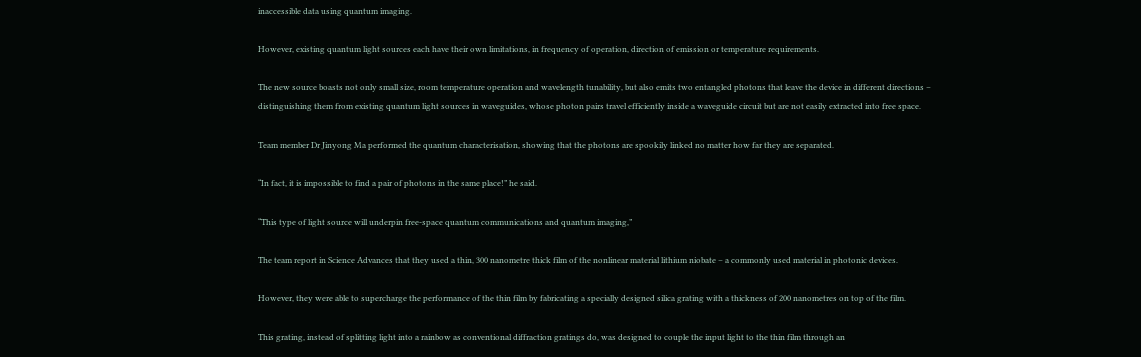inaccessible data using quantum imaging.

However, existing quantum light sources each have their own limitations, in frequency of operation, direction of emission or temperature requirements.

The new source boasts not only small size, room temperature operation and wavelength tunability, but also emits two entangled photons that leave the device in different directions – distinguishing them from existing quantum light sources in waveguides, whose photon pairs travel efficiently inside a waveguide circuit but are not easily extracted into free space.

Team member Dr Jinyong Ma performed the quantum characterisation, showing that the photons are spookily linked no matter how far they are separated.

“In fact, it is impossible to find a pair of photons in the same place!” he said.

“This type of light source will underpin free-space quantum communications and quantum imaging,”

The team report in Science Advances that they used a thin, 300 nanometre thick film of the nonlinear material lithium niobate – a commonly used material in photonic devices.

However, they were able to supercharge the performance of the thin film by fabricating a specially designed silica grating with a thickness of 200 nanometres on top of the film.

This grating, instead of splitting light into a rainbow as conventional diffraction gratings do, was designed to couple the input light to the thin film through an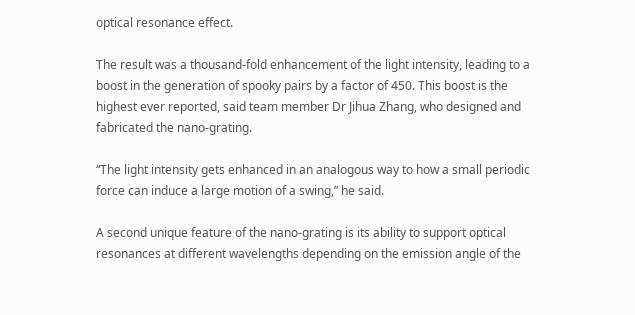optical resonance effect.

The result was a thousand-fold enhancement of the light intensity, leading to a boost in the generation of spooky pairs by a factor of 450. This boost is the highest ever reported, said team member Dr Jihua Zhang, who designed and fabricated the nano-grating.

“The light intensity gets enhanced in an analogous way to how a small periodic force can induce a large motion of a swing,” he said.

A second unique feature of the nano-grating is its ability to support optical resonances at different wavelengths depending on the emission angle of the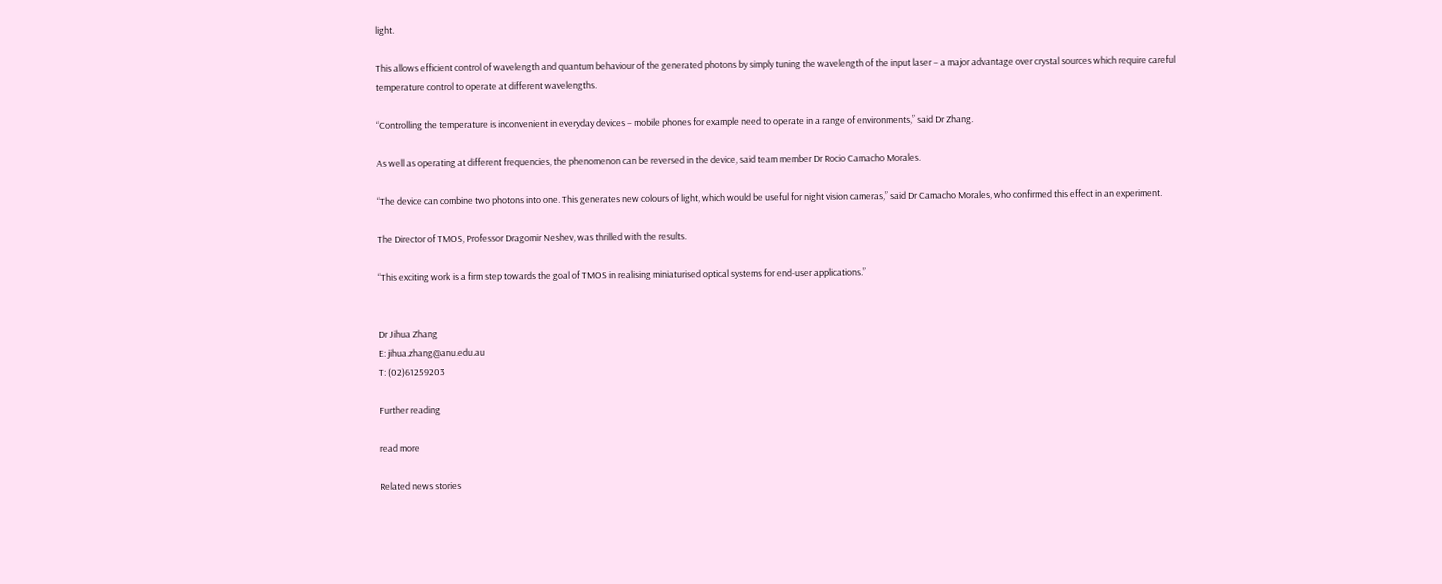light.

This allows efficient control of wavelength and quantum behaviour of the generated photons by simply tuning the wavelength of the input laser – a major advantage over crystal sources which require careful temperature control to operate at different wavelengths.

“Controlling the temperature is inconvenient in everyday devices – mobile phones for example need to operate in a range of environments,” said Dr Zhang.

As well as operating at different frequencies, the phenomenon can be reversed in the device, said team member Dr Rocio Camacho Morales.

“The device can combine two photons into one. This generates new colours of light, which would be useful for night vision cameras,” said Dr Camacho Morales, who confirmed this effect in an experiment.

The Director of TMOS, Professor Dragomir Neshev, was thrilled with the results.

“This exciting work is a firm step towards the goal of TMOS in realising miniaturised optical systems for end-user applications.”


Dr Jihua Zhang
E: jihua.zhang@anu.edu.au
T: (02)61259203

Further reading

read more

Related news stories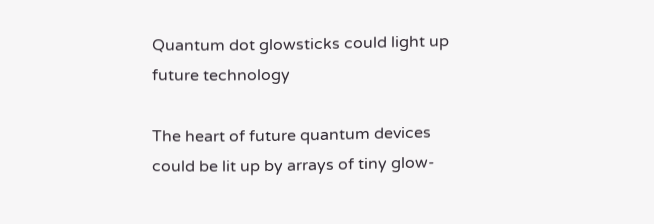Quantum dot glowsticks could light up future technology

The heart of future quantum devices could be lit up by arrays of tiny glow-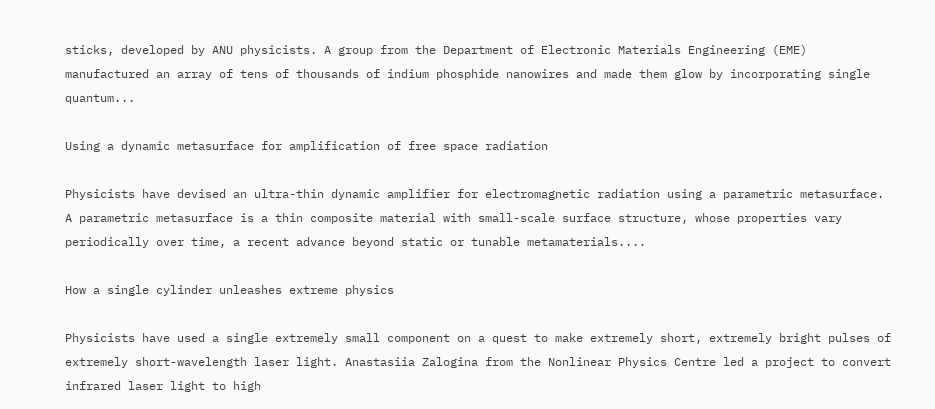sticks, developed by ANU physicists. A group from the Department of Electronic Materials Engineering (EME) manufactured an array of tens of thousands of indium phosphide nanowires and made them glow by incorporating single quantum...

Using a dynamic metasurface for amplification of free space radiation

Physicists have devised an ultra-thin dynamic amplifier for electromagnetic radiation using a parametric metasurface. A parametric metasurface is a thin composite material with small-scale surface structure, whose properties vary periodically over time, a recent advance beyond static or tunable metamaterials....

How a single cylinder unleashes extreme physics

Physicists have used a single extremely small component on a quest to make extremely short, extremely bright pulses of extremely short-wavelength laser light. Anastasiia Zalogina from the Nonlinear Physics Centre led a project to convert infrared laser light to high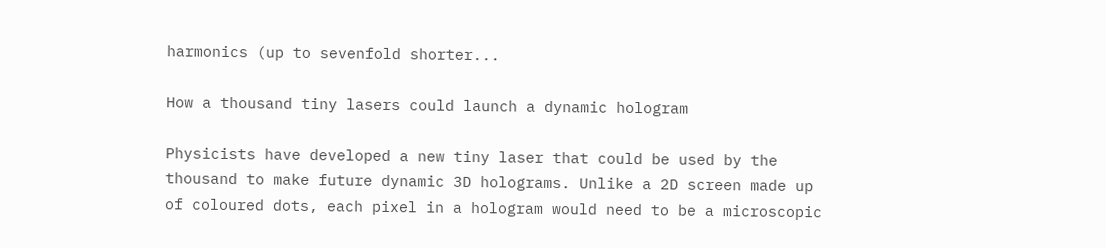harmonics (up to sevenfold shorter...

How a thousand tiny lasers could launch a dynamic hologram

Physicists have developed a new tiny laser that could be used by the thousand to make future dynamic 3D holograms. Unlike a 2D screen made up of coloured dots, each pixel in a hologram would need to be a microscopic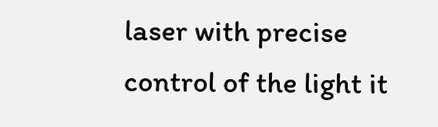laser with precise control of the light it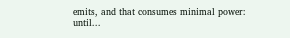emits, and that consumes minimal power: until...